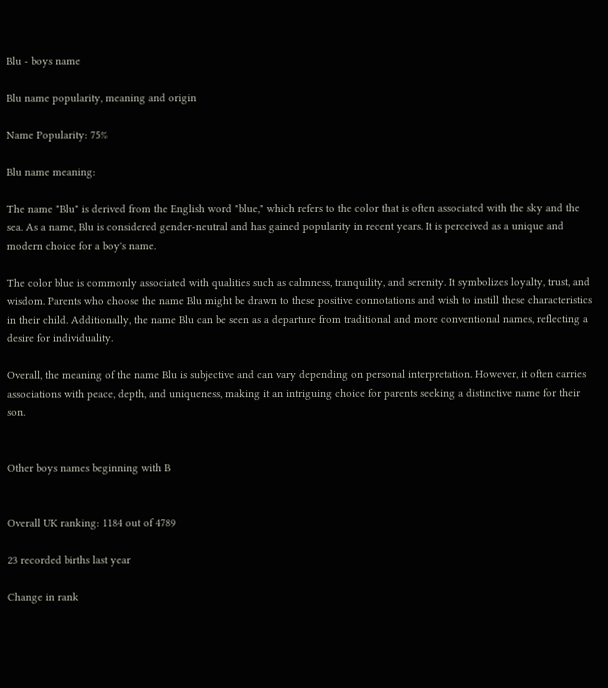Blu - boys name

Blu name popularity, meaning and origin

Name Popularity: 75%

Blu name meaning:

The name "Blu" is derived from the English word "blue," which refers to the color that is often associated with the sky and the sea. As a name, Blu is considered gender-neutral and has gained popularity in recent years. It is perceived as a unique and modern choice for a boy's name.

The color blue is commonly associated with qualities such as calmness, tranquility, and serenity. It symbolizes loyalty, trust, and wisdom. Parents who choose the name Blu might be drawn to these positive connotations and wish to instill these characteristics in their child. Additionally, the name Blu can be seen as a departure from traditional and more conventional names, reflecting a desire for individuality.

Overall, the meaning of the name Blu is subjective and can vary depending on personal interpretation. However, it often carries associations with peace, depth, and uniqueness, making it an intriguing choice for parents seeking a distinctive name for their son.


Other boys names beginning with B


Overall UK ranking: 1184 out of 4789

23 recorded births last year

Change in rank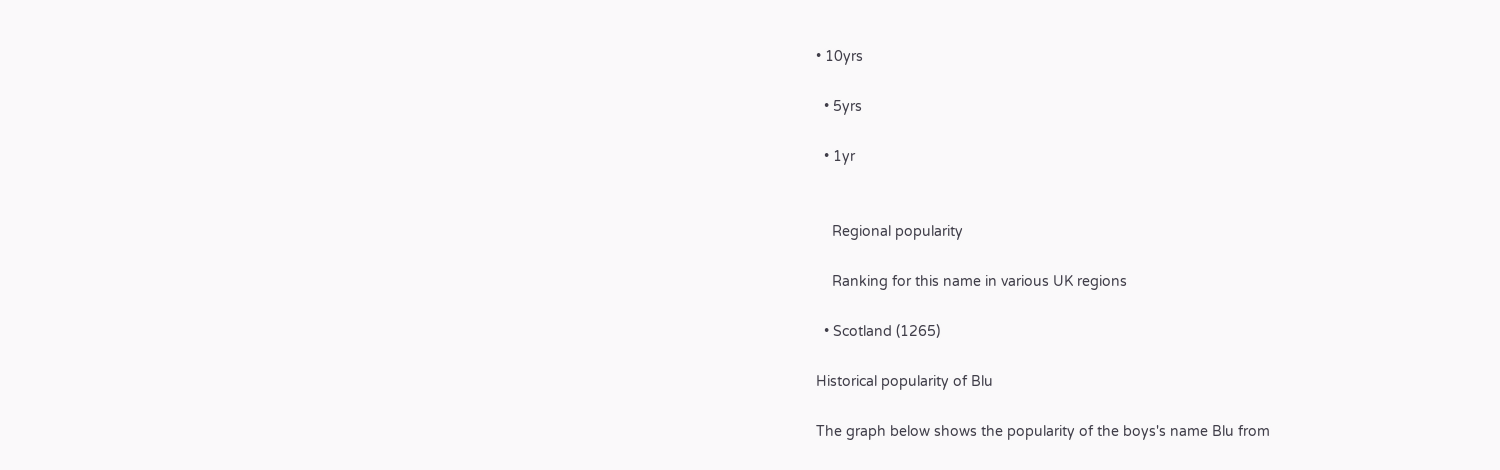• 10yrs

  • 5yrs

  • 1yr


    Regional popularity

    Ranking for this name in various UK regions

  • Scotland (1265)

Historical popularity of Blu

The graph below shows the popularity of the boys's name Blu from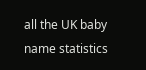all the UK baby name statistics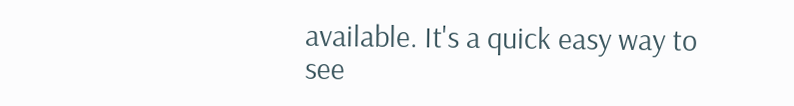available. It's a quick easy way to see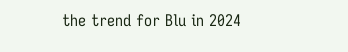the trend for Blu in 2024